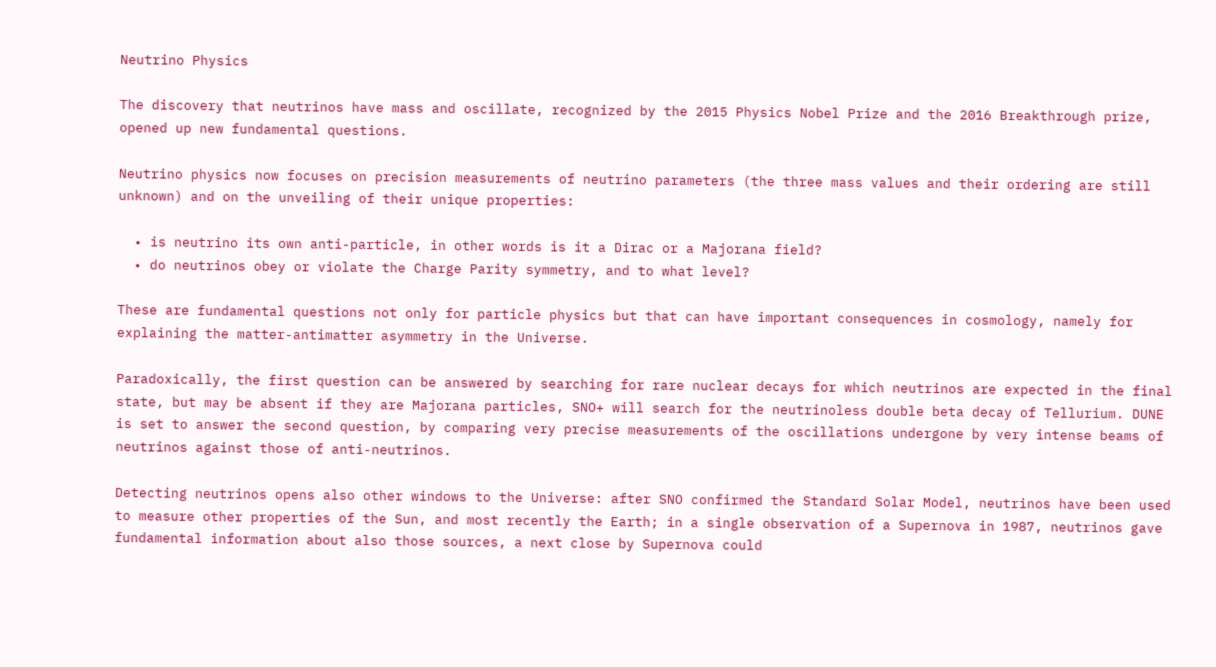Neutrino Physics

The discovery that neutrinos have mass and oscillate, recognized by the 2015 Physics Nobel Prize and the 2016 Breakthrough prize, opened up new fundamental questions.

Neutrino physics now focuses on precision measurements of neutrino parameters (the three mass values and their ordering are still unknown) and on the unveiling of their unique properties:

  • is neutrino its own anti-particle, in other words is it a Dirac or a Majorana field?
  • do neutrinos obey or violate the Charge Parity symmetry, and to what level?

These are fundamental questions not only for particle physics but that can have important consequences in cosmology, namely for explaining the matter-antimatter asymmetry in the Universe.

Paradoxically, the first question can be answered by searching for rare nuclear decays for which neutrinos are expected in the final state, but may be absent if they are Majorana particles, SNO+ will search for the neutrinoless double beta decay of Tellurium. DUNE is set to answer the second question, by comparing very precise measurements of the oscillations undergone by very intense beams of neutrinos against those of anti-neutrinos.

Detecting neutrinos opens also other windows to the Universe: after SNO confirmed the Standard Solar Model, neutrinos have been used to measure other properties of the Sun, and most recently the Earth; in a single observation of a Supernova in 1987, neutrinos gave fundamental information about also those sources, a next close by Supernova could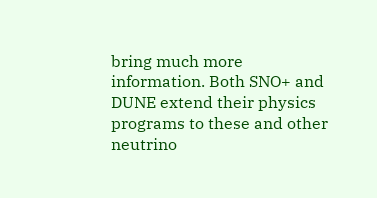bring much more information. Both SNO+ and DUNE extend their physics programs to these and other neutrino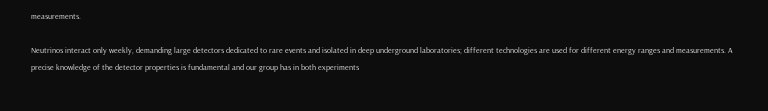measurements.

Neutrinos interact only weekly, demanding large detectors dedicated to rare events and isolated in deep underground laboratories; different technologies are used for different energy ranges and measurements. A precise knowledge of the detector properties is fundamental and our group has in both experiments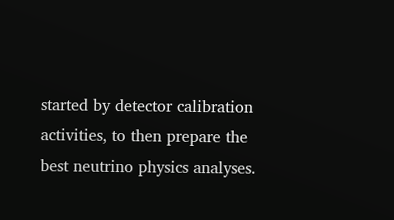started by detector calibration activities, to then prepare the best neutrino physics analyses.